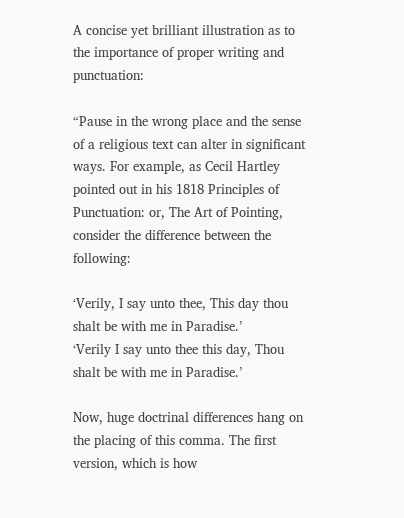A concise yet brilliant illustration as to the importance of proper writing and punctuation:

“Pause in the wrong place and the sense of a religious text can alter in significant ways. For example, as Cecil Hartley pointed out in his 1818 Principles of Punctuation: or, The Art of Pointing, consider the difference between the following:

‘Verily, I say unto thee, This day thou shalt be with me in Paradise.’
‘Verily I say unto thee this day, Thou shalt be with me in Paradise.’

Now, huge doctrinal differences hang on the placing of this comma. The first version, which is how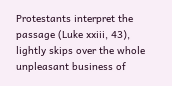Protestants interpret the passage (Luke xxiii, 43), lightly skips over the whole unpleasant business of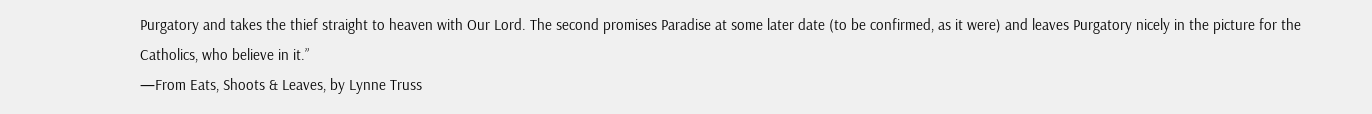Purgatory and takes the thief straight to heaven with Our Lord. The second promises Paradise at some later date (to be confirmed, as it were) and leaves Purgatory nicely in the picture for the Catholics, who believe in it.”
—From Eats, Shoots & Leaves, by Lynne Truss